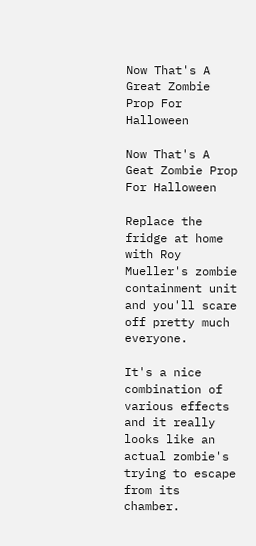Now That's A Great Zombie Prop For Halloween

Now That's A Geat Zombie Prop For Halloween

Replace the fridge at home with Roy Mueller's zombie containment unit and you'll scare off pretty much everyone.

It's a nice combination of various effects and it really looks like an actual zombie's trying to escape from its chamber.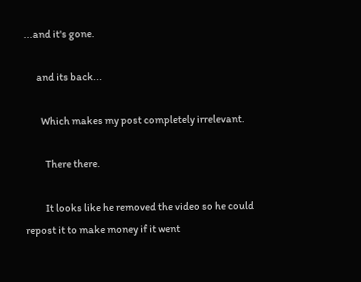...and it's gone.

      and its back...

        Which makes my post completely irrelevant.

          There there.

          It looks like he removed the video so he could repost it to make money if it went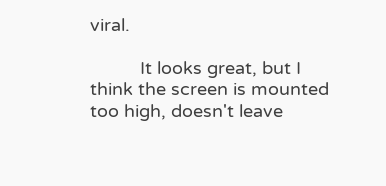viral.

          It looks great, but I think the screen is mounted too high, doesn't leave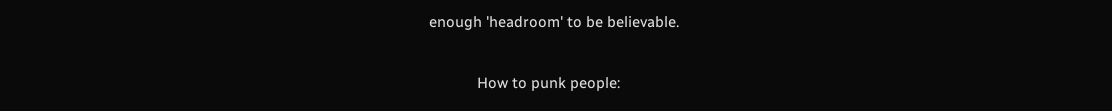enough 'headroom' to be believable.

            How to punk people: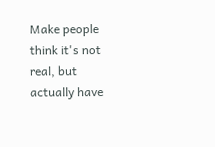Make people think it's not real, but actually have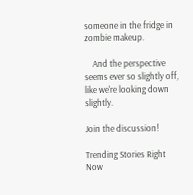someone in the fridge in zombie makeup.

    And the perspective seems ever so slightly off, like we're looking down slightly.

Join the discussion!

Trending Stories Right Now